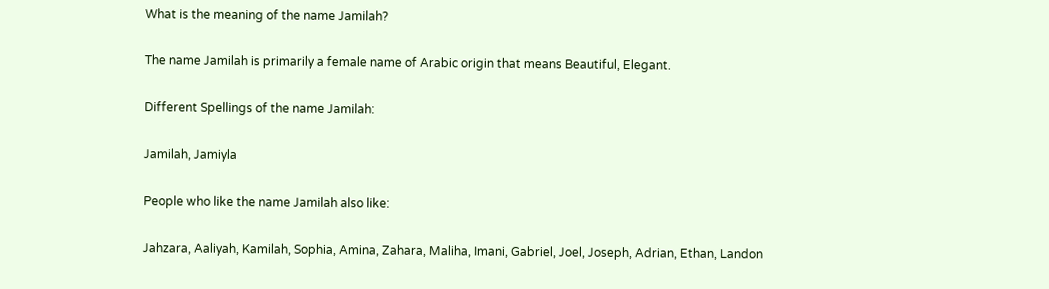What is the meaning of the name Jamilah?

The name Jamilah is primarily a female name of Arabic origin that means Beautiful, Elegant.

Different Spellings of the name Jamilah:

Jamilah, Jamiyla

People who like the name Jamilah also like:

Jahzara, Aaliyah, Kamilah, Sophia, Amina, Zahara, Maliha, Imani, Gabriel, Joel, Joseph, Adrian, Ethan, Landon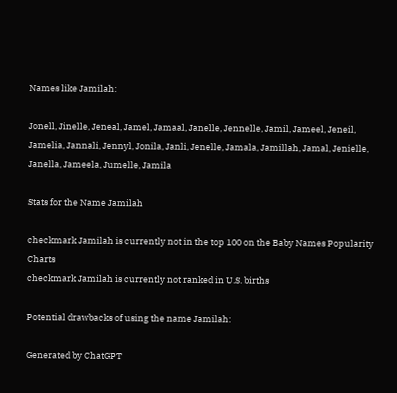Names like Jamilah:

Jonell, Jinelle, Jeneal, Jamel, Jamaal, Janelle, Jennelle, Jamil, Jameel, Jeneil, Jamelia, Jannali, Jennyl, Jonila, Janli, Jenelle, Jamala, Jamillah, Jamal, Jenielle, Janella, Jameela, Jumelle, Jamila

Stats for the Name Jamilah

checkmark Jamilah is currently not in the top 100 on the Baby Names Popularity Charts
checkmark Jamilah is currently not ranked in U.S. births

Potential drawbacks of using the name Jamilah:

Generated by ChatGPT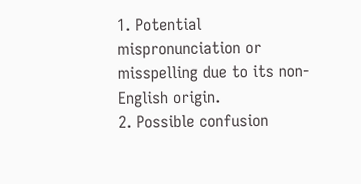1. Potential mispronunciation or misspelling due to its non-English origin.
2. Possible confusion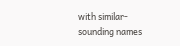with similar-sounding names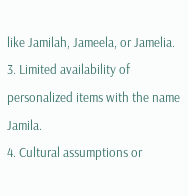like Jamilah, Jameela, or Jamelia.
3. Limited availability of personalized items with the name Jamila.
4. Cultural assumptions or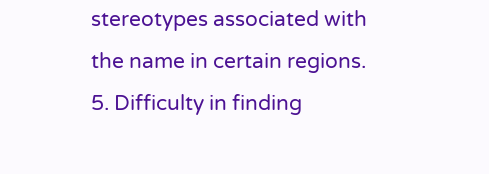stereotypes associated with the name in certain regions.
5. Difficulty in finding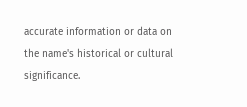accurate information or data on the name's historical or cultural significance.